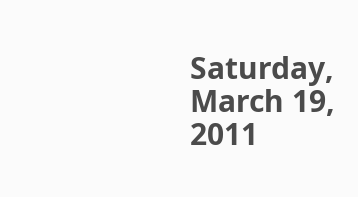Saturday, March 19, 2011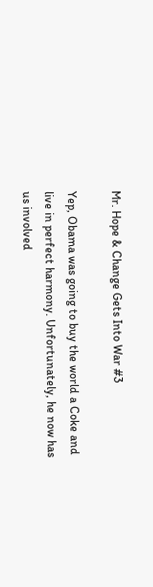Mr. Hope & Change Gets Into War #3

Yep, Obama was going to buy the world a Coke and live in perfect harmony. Unfortunately, he now has us involved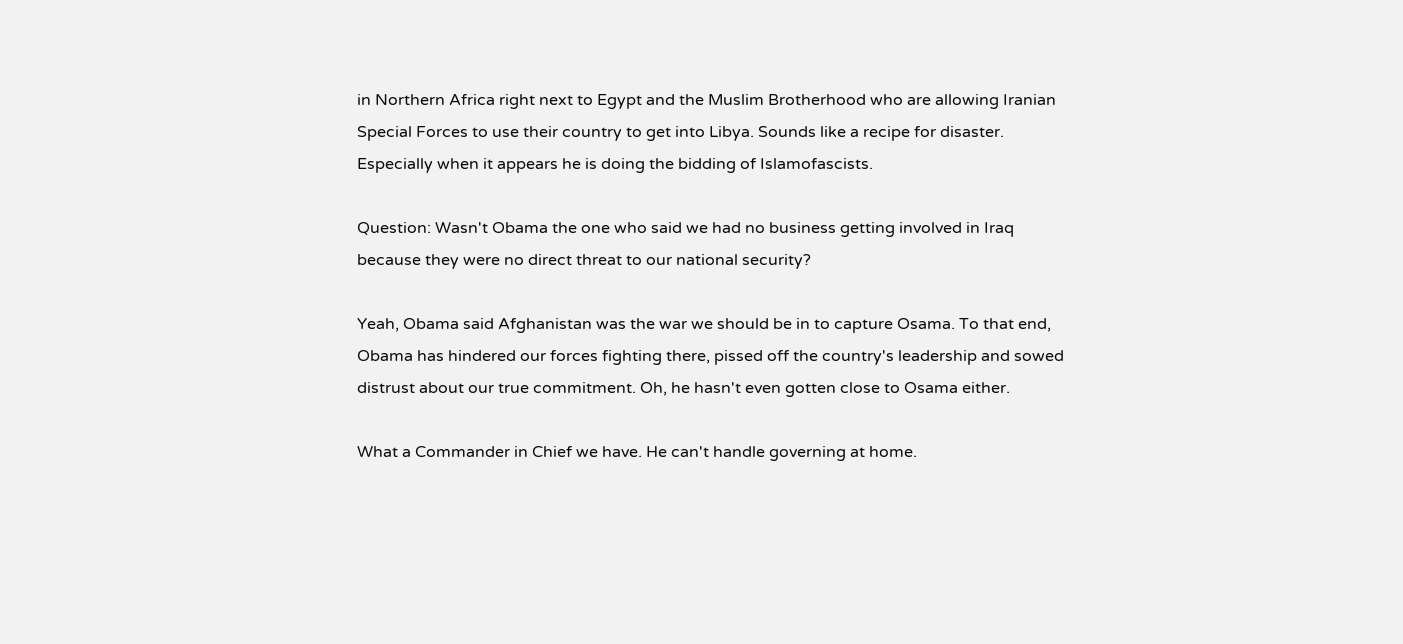in Northern Africa right next to Egypt and the Muslim Brotherhood who are allowing Iranian Special Forces to use their country to get into Libya. Sounds like a recipe for disaster. Especially when it appears he is doing the bidding of Islamofascists.

Question: Wasn't Obama the one who said we had no business getting involved in Iraq because they were no direct threat to our national security?

Yeah, Obama said Afghanistan was the war we should be in to capture Osama. To that end, Obama has hindered our forces fighting there, pissed off the country's leadership and sowed distrust about our true commitment. Oh, he hasn't even gotten close to Osama either.

What a Commander in Chief we have. He can't handle governing at home.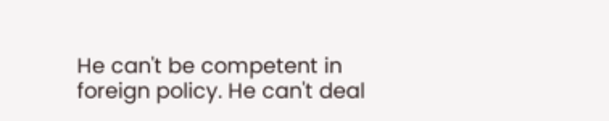He can't be competent in foreign policy. He can't deal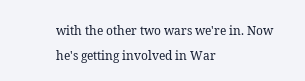with the other two wars we're in. Now he's getting involved in War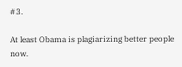#3.

At least Obama is plagiarizing better people now.